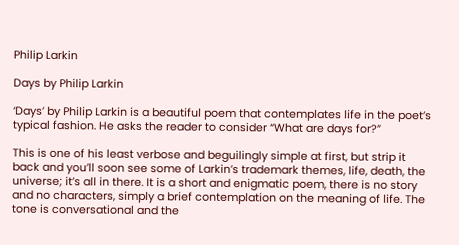Philip Larkin

Days by Philip Larkin

‘Days’ by Philip Larkin is a beautiful poem that contemplates life in the poet’s typical fashion. He asks the reader to consider “What are days for?”

This is one of his least verbose and beguilingly simple at first, but strip it back and you’ll soon see some of Larkin’s trademark themes, life, death, the universe; it’s all in there. It is a short and enigmatic poem, there is no story and no characters, simply a brief contemplation on the meaning of life. The tone is conversational and the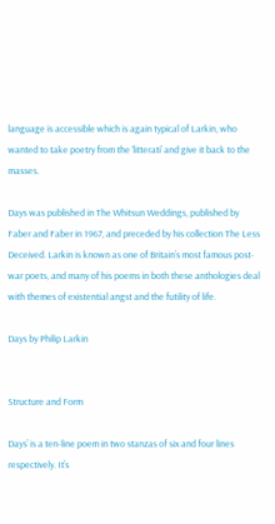language is accessible which is again typical of Larkin, who wanted to take poetry from the ‘litterati’ and give it back to the masses.

Days was published in The Whitsun Weddings, published by Faber and Faber in 1967, and preceded by his collection The Less Deceived. Larkin is known as one of Britain’s most famous post-war poets, and many of his poems in both these anthologies deal with themes of existential angst and the futility of life.

Days by Philip Larkin


Structure and Form

Days’ is a ten-line poem in two stanzas of six and four lines respectively. It’s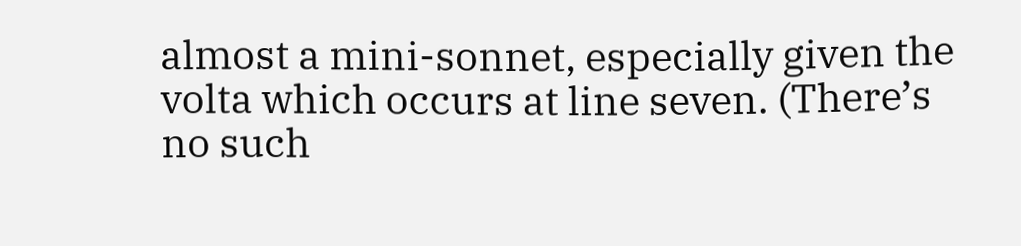almost a mini-sonnet, especially given the volta which occurs at line seven. (There’s no such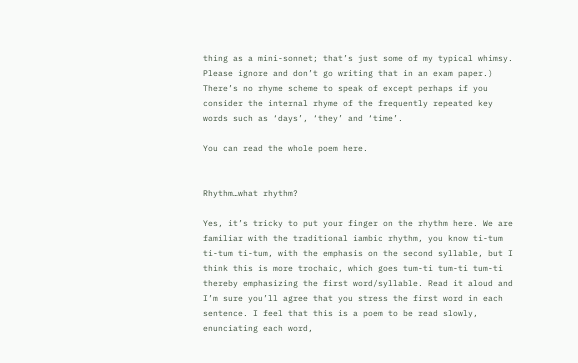thing as a mini-sonnet; that’s just some of my typical whimsy. Please ignore and don’t go writing that in an exam paper.) There’s no rhyme scheme to speak of except perhaps if you consider the internal rhyme of the frequently repeated key words such as ‘days’, ‘they’ and ‘time’.

You can read the whole poem here.


Rhythm…what rhythm?

Yes, it’s tricky to put your finger on the rhythm here. We are familiar with the traditional iambic rhythm, you know ti-tum ti-tum ti-tum, with the emphasis on the second syllable, but I think this is more trochaic, which goes tum-ti tum-ti tum-ti thereby emphasizing the first word/syllable. Read it aloud and I’m sure you’ll agree that you stress the first word in each sentence. I feel that this is a poem to be read slowly, enunciating each word,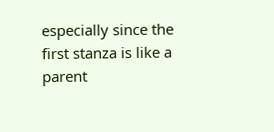especially since the first stanza is like a parent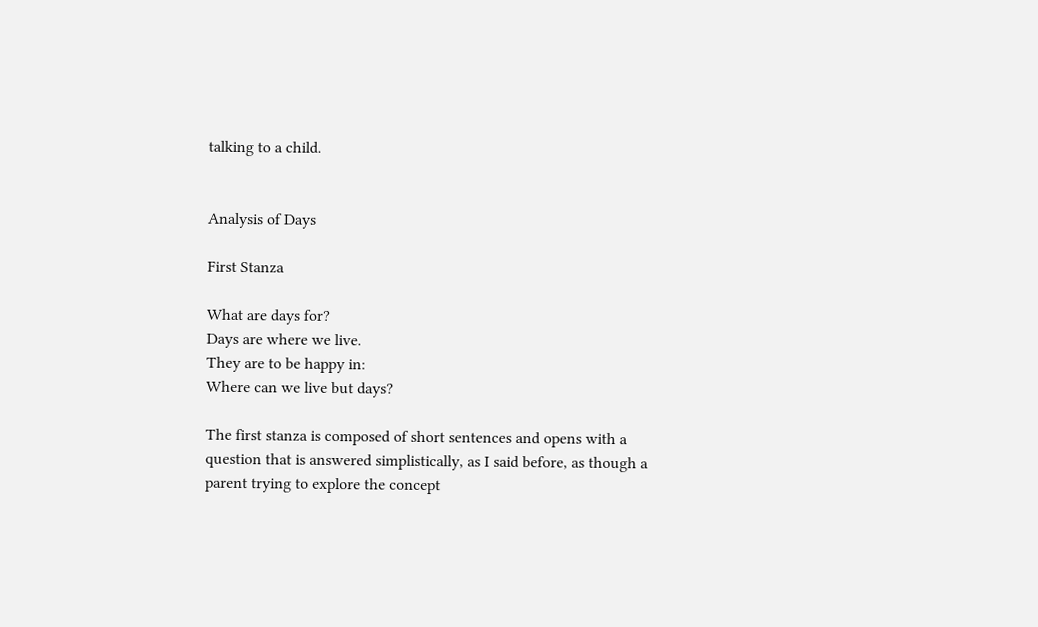talking to a child.


Analysis of Days

First Stanza

What are days for?
Days are where we live.
They are to be happy in:
Where can we live but days?

The first stanza is composed of short sentences and opens with a question that is answered simplistically, as I said before, as though a parent trying to explore the concept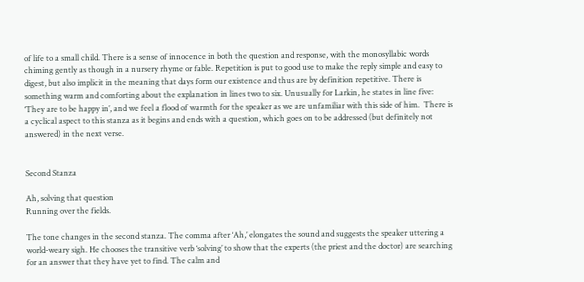of life to a small child. There is a sense of innocence in both the question and response, with the monosyllabic words chiming gently as though in a nursery rhyme or fable. Repetition is put to good use to make the reply simple and easy to digest, but also implicit in the meaning that days form our existence and thus are by definition repetitive. There is something warm and comforting about the explanation in lines two to six. Unusually for Larkin, he states in line five: ‘They are to be happy in’, and we feel a flood of warmth for the speaker as we are unfamiliar with this side of him.  There is a cyclical aspect to this stanza as it begins and ends with a question, which goes on to be addressed (but definitely not answered) in the next verse.


Second Stanza

Ah, solving that question
Running over the fields.

The tone changes in the second stanza. The comma after ‘Ah,’ elongates the sound and suggests the speaker uttering a world-weary sigh. He chooses the transitive verb ‘solving’ to show that the experts (the priest and the doctor) are searching for an answer that they have yet to find. The calm and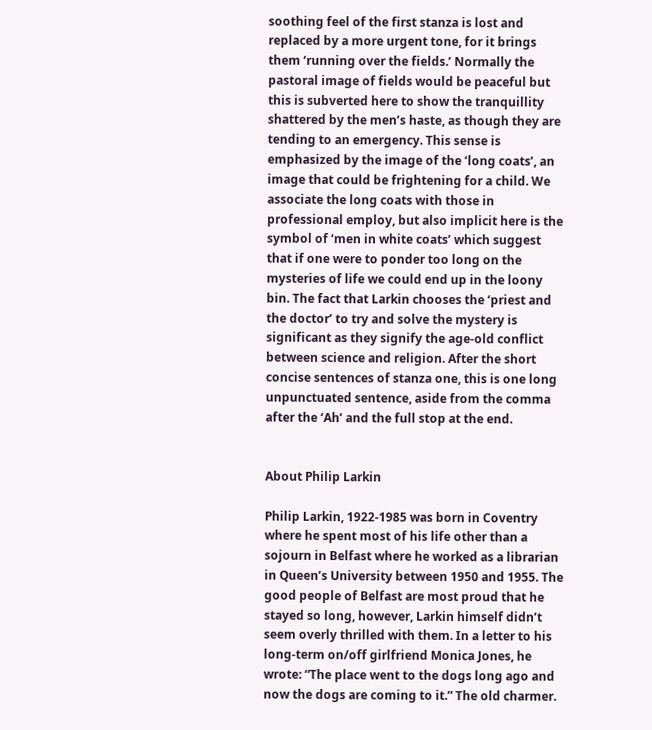soothing feel of the first stanza is lost and replaced by a more urgent tone, for it brings them ‘running over the fields.’ Normally the pastoral image of fields would be peaceful but this is subverted here to show the tranquillity shattered by the men’s haste, as though they are tending to an emergency. This sense is emphasized by the image of the ‘long coats’, an image that could be frightening for a child. We associate the long coats with those in professional employ, but also implicit here is the symbol of ‘men in white coats’ which suggest that if one were to ponder too long on the mysteries of life we could end up in the loony bin. The fact that Larkin chooses the ‘priest and the doctor’ to try and solve the mystery is significant as they signify the age-old conflict between science and religion. After the short concise sentences of stanza one, this is one long unpunctuated sentence, aside from the comma after the ‘Ah’ and the full stop at the end.


About Philip Larkin

Philip Larkin, 1922-1985 was born in Coventry where he spent most of his life other than a sojourn in Belfast where he worked as a librarian in Queen’s University between 1950 and 1955. The good people of Belfast are most proud that he stayed so long, however, Larkin himself didn’t seem overly thrilled with them. In a letter to his long-term on/off girlfriend Monica Jones, he wrote: “The place went to the dogs long ago and now the dogs are coming to it.” The old charmer.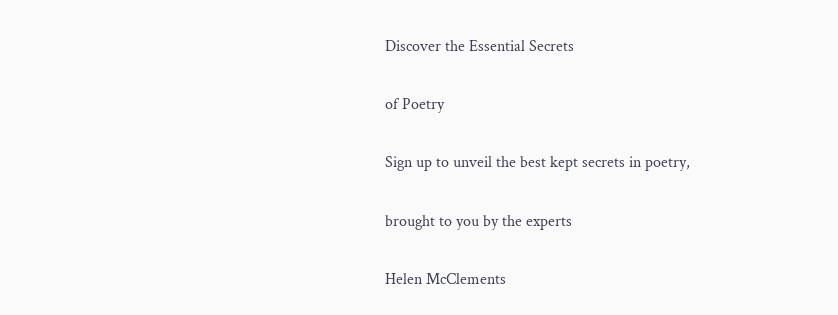Discover the Essential Secrets

of Poetry

Sign up to unveil the best kept secrets in poetry,

brought to you by the experts

Helen McClements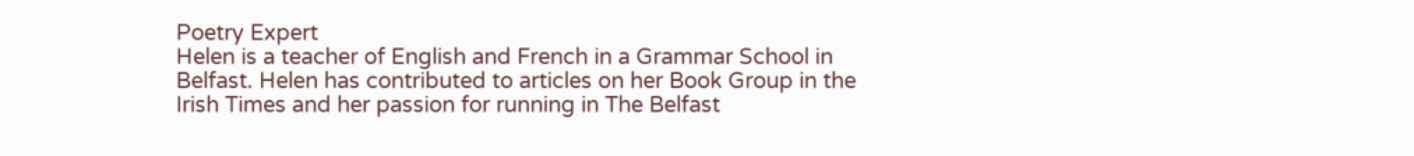Poetry Expert
Helen is a teacher of English and French in a Grammar School in Belfast. Helen has contributed to articles on her Book Group in the Irish Times and her passion for running in The Belfast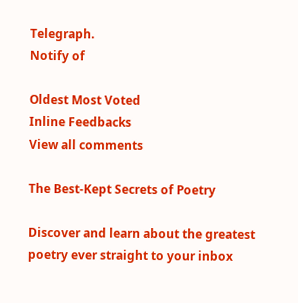Telegraph.
Notify of

Oldest Most Voted
Inline Feedbacks
View all comments

The Best-Kept Secrets of Poetry

Discover and learn about the greatest poetry ever straight to your inbox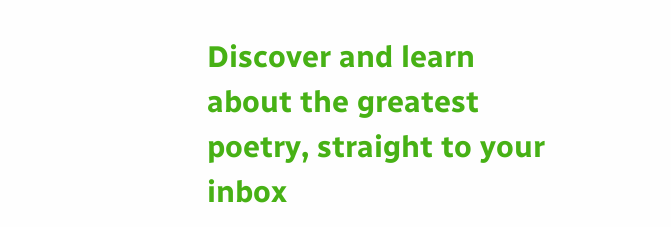Discover and learn about the greatest poetry, straight to your inbox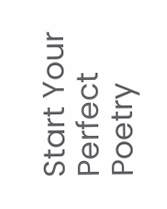Start Your Perfect Poetry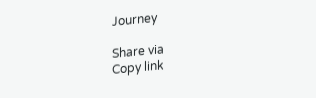Journey

Share via
Copy link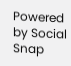Powered by Social Snap